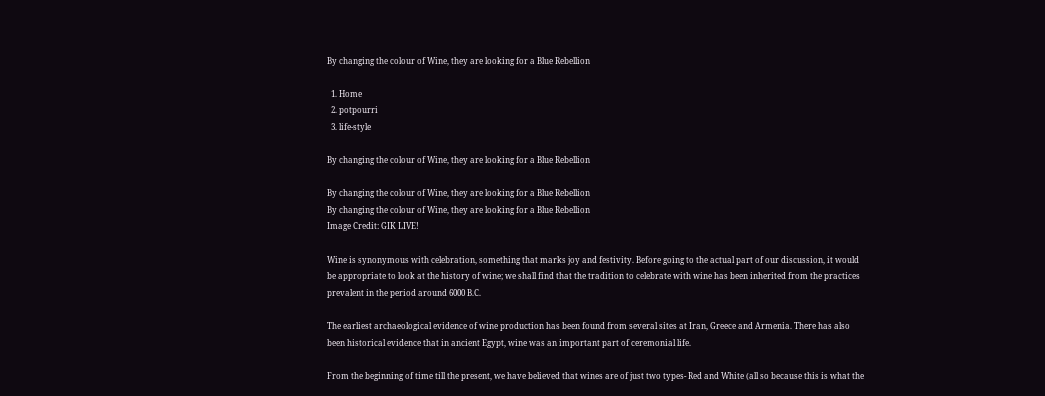By changing the colour of Wine, they are looking for a Blue Rebellion

  1. Home
  2. potpourri
  3. life-style

By changing the colour of Wine, they are looking for a Blue Rebellion

By changing the colour of Wine, they are looking for a Blue Rebellion
By changing the colour of Wine, they are looking for a Blue Rebellion
Image Credit: GIK LIVE!

Wine is synonymous with celebration, something that marks joy and festivity. Before going to the actual part of our discussion, it would be appropriate to look at the history of wine; we shall find that the tradition to celebrate with wine has been inherited from the practices prevalent in the period around 6000 B.C.

The earliest archaeological evidence of wine production has been found from several sites at Iran, Greece and Armenia. There has also been historical evidence that in ancient Egypt, wine was an important part of ceremonial life.

From the beginning of time till the present, we have believed that wines are of just two types- Red and White (all so because this is what the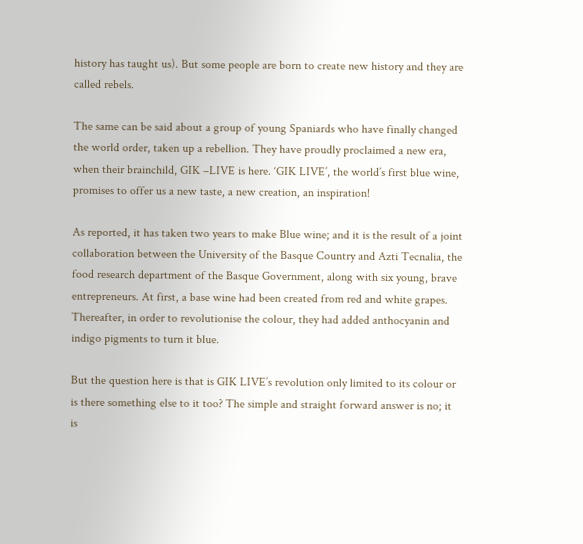history has taught us). But some people are born to create new history and they are called rebels.

The same can be said about a group of young Spaniards who have finally changed the world order, taken up a rebellion. They have proudly proclaimed a new era, when their brainchild, GIK –LIVE is here. ‘GIK LIVE’, the world’s first blue wine, promises to offer us a new taste, a new creation, an inspiration!

As reported, it has taken two years to make Blue wine; and it is the result of a joint collaboration between the University of the Basque Country and Azti Tecnalia, the food research department of the Basque Government, along with six young, brave entrepreneurs. At first, a base wine had been created from red and white grapes. Thereafter, in order to revolutionise the colour, they had added anthocyanin and indigo pigments to turn it blue.

But the question here is that is GIK LIVE’s revolution only limited to its colour or is there something else to it too? The simple and straight forward answer is no; it is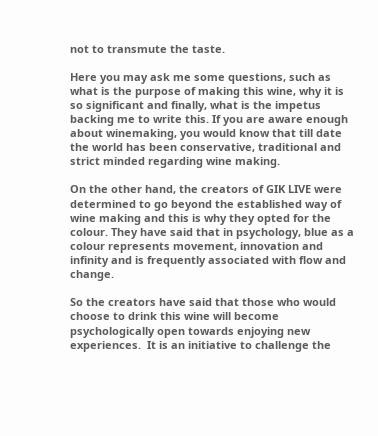not to transmute the taste.

Here you may ask me some questions, such as what is the purpose of making this wine, why it is so significant and finally, what is the impetus backing me to write this. If you are aware enough about winemaking, you would know that till date the world has been conservative, traditional and strict minded regarding wine making.

On the other hand, the creators of GIK LIVE were determined to go beyond the established way of wine making and this is why they opted for the colour. They have said that in psychology, blue as a colour represents movement, innovation and infinity and is frequently associated with flow and change.

So the creators have said that those who would choose to drink this wine will become psychologically open towards enjoying new experiences.  It is an initiative to challenge the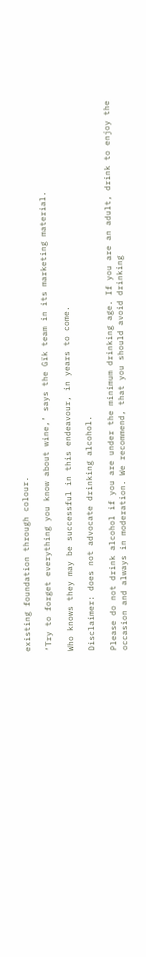existing foundation through colour.

‘Try to forget everything you know about wine,’ says the Gïk team in its marketing material.

Who knows they may be successful in this endeavour, in years to come.

Disclaimer: does not advocate drinking alcohol.

Please do not drink alcohol if you are under the minimum drinking age. If you are an adult, drink to enjoy the occasion and always in moderation. We recommend, that you should avoid drinking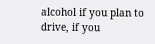alcohol if you plan to drive, if you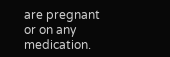are pregnant or on any medication.